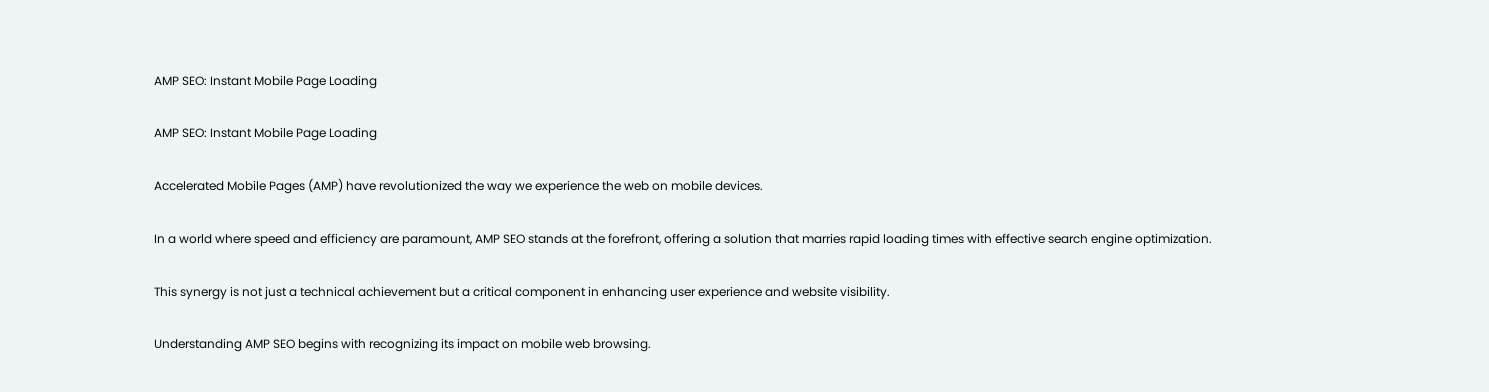AMP SEO: Instant Mobile Page Loading

AMP SEO: Instant Mobile Page Loading

Accelerated Mobile Pages (AMP) have revolutionized the way we experience the web on mobile devices.

In a world where speed and efficiency are paramount, AMP SEO stands at the forefront, offering a solution that marries rapid loading times with effective search engine optimization.

This synergy is not just a technical achievement but a critical component in enhancing user experience and website visibility.

Understanding AMP SEO begins with recognizing its impact on mobile web browsing.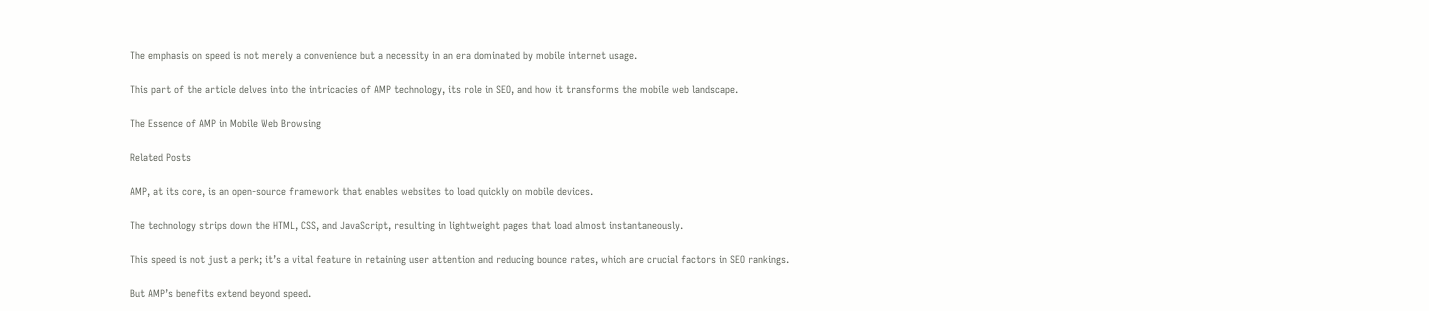The emphasis on speed is not merely a convenience but a necessity in an era dominated by mobile internet usage.

This part of the article delves into the intricacies of AMP technology, its role in SEO, and how it transforms the mobile web landscape.

The Essence of AMP in Mobile Web Browsing

Related Posts

AMP, at its core, is an open-source framework that enables websites to load quickly on mobile devices.

The technology strips down the HTML, CSS, and JavaScript, resulting in lightweight pages that load almost instantaneously.

This speed is not just a perk; it’s a vital feature in retaining user attention and reducing bounce rates, which are crucial factors in SEO rankings.

But AMP’s benefits extend beyond speed.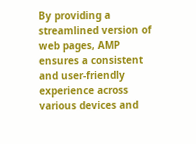By providing a streamlined version of web pages, AMP ensures a consistent and user-friendly experience across various devices and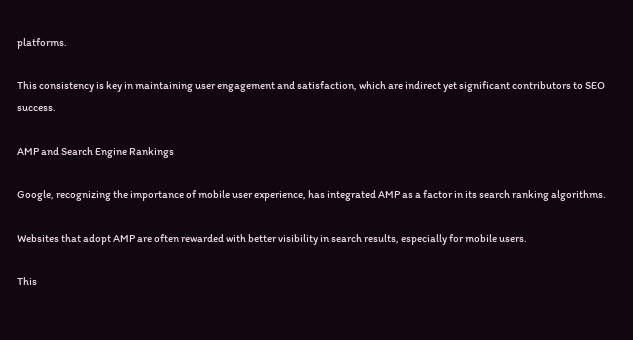platforms.

This consistency is key in maintaining user engagement and satisfaction, which are indirect yet significant contributors to SEO success.

AMP and Search Engine Rankings

Google, recognizing the importance of mobile user experience, has integrated AMP as a factor in its search ranking algorithms.

Websites that adopt AMP are often rewarded with better visibility in search results, especially for mobile users.

This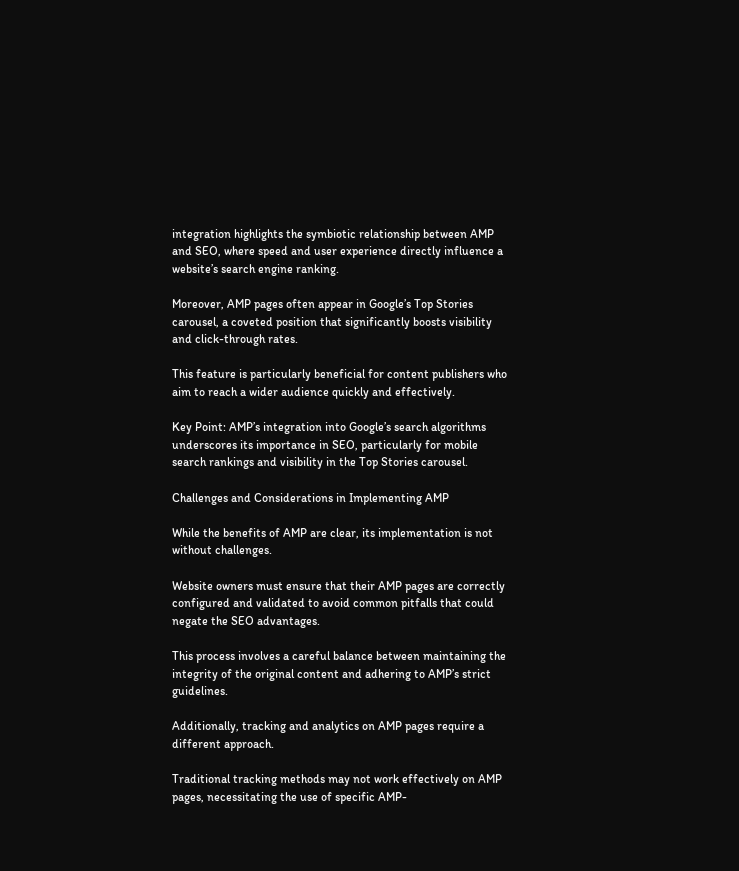integration highlights the symbiotic relationship between AMP and SEO, where speed and user experience directly influence a website’s search engine ranking.

Moreover, AMP pages often appear in Google’s Top Stories carousel, a coveted position that significantly boosts visibility and click-through rates.

This feature is particularly beneficial for content publishers who aim to reach a wider audience quickly and effectively.

Key Point: AMP’s integration into Google’s search algorithms underscores its importance in SEO, particularly for mobile search rankings and visibility in the Top Stories carousel.

Challenges and Considerations in Implementing AMP

While the benefits of AMP are clear, its implementation is not without challenges.

Website owners must ensure that their AMP pages are correctly configured and validated to avoid common pitfalls that could negate the SEO advantages.

This process involves a careful balance between maintaining the integrity of the original content and adhering to AMP’s strict guidelines.

Additionally, tracking and analytics on AMP pages require a different approach.

Traditional tracking methods may not work effectively on AMP pages, necessitating the use of specific AMP-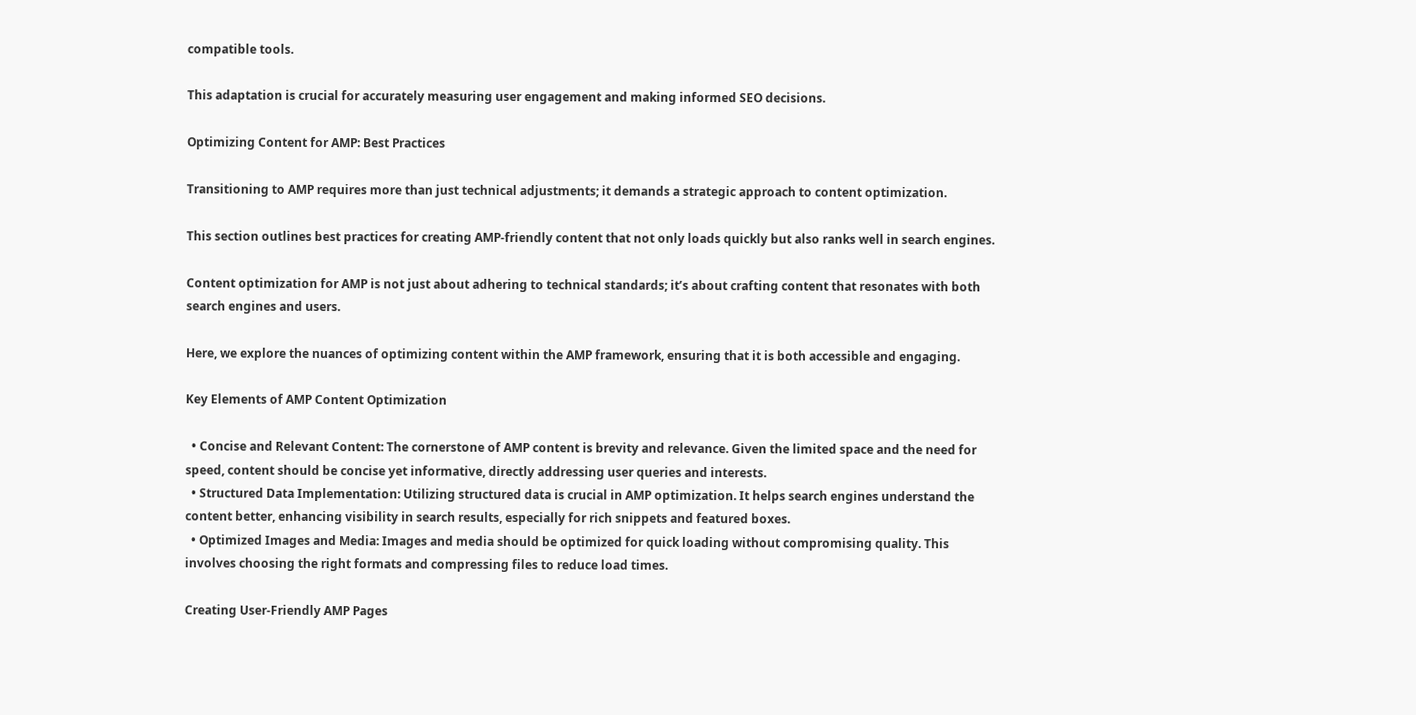compatible tools.

This adaptation is crucial for accurately measuring user engagement and making informed SEO decisions.

Optimizing Content for AMP: Best Practices

Transitioning to AMP requires more than just technical adjustments; it demands a strategic approach to content optimization.

This section outlines best practices for creating AMP-friendly content that not only loads quickly but also ranks well in search engines.

Content optimization for AMP is not just about adhering to technical standards; it’s about crafting content that resonates with both search engines and users.

Here, we explore the nuances of optimizing content within the AMP framework, ensuring that it is both accessible and engaging.

Key Elements of AMP Content Optimization

  • Concise and Relevant Content: The cornerstone of AMP content is brevity and relevance. Given the limited space and the need for speed, content should be concise yet informative, directly addressing user queries and interests.
  • Structured Data Implementation: Utilizing structured data is crucial in AMP optimization. It helps search engines understand the content better, enhancing visibility in search results, especially for rich snippets and featured boxes.
  • Optimized Images and Media: Images and media should be optimized for quick loading without compromising quality. This involves choosing the right formats and compressing files to reduce load times.

Creating User-Friendly AMP Pages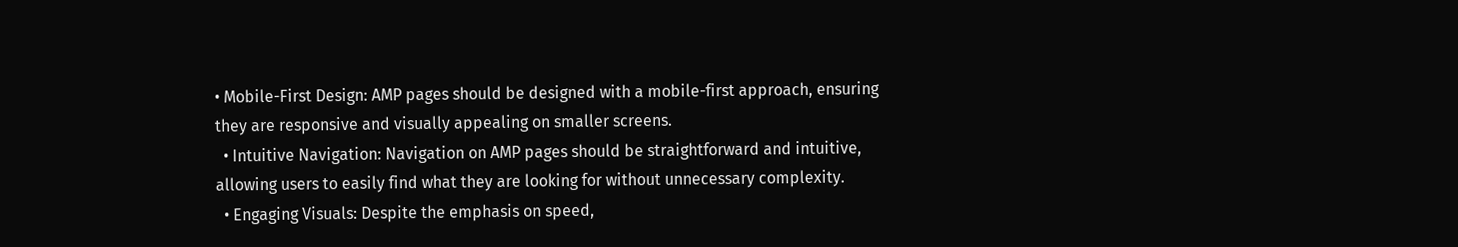• Mobile-First Design: AMP pages should be designed with a mobile-first approach, ensuring they are responsive and visually appealing on smaller screens.
  • Intuitive Navigation: Navigation on AMP pages should be straightforward and intuitive, allowing users to easily find what they are looking for without unnecessary complexity.
  • Engaging Visuals: Despite the emphasis on speed,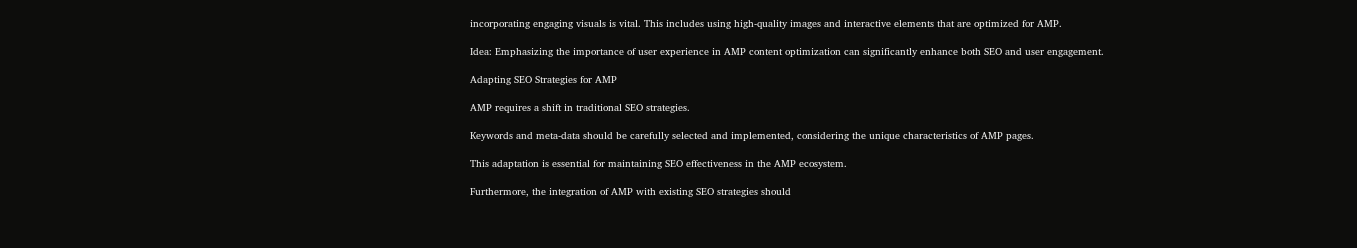incorporating engaging visuals is vital. This includes using high-quality images and interactive elements that are optimized for AMP.

Idea: Emphasizing the importance of user experience in AMP content optimization can significantly enhance both SEO and user engagement.

Adapting SEO Strategies for AMP

AMP requires a shift in traditional SEO strategies.

Keywords and meta-data should be carefully selected and implemented, considering the unique characteristics of AMP pages.

This adaptation is essential for maintaining SEO effectiveness in the AMP ecosystem.

Furthermore, the integration of AMP with existing SEO strategies should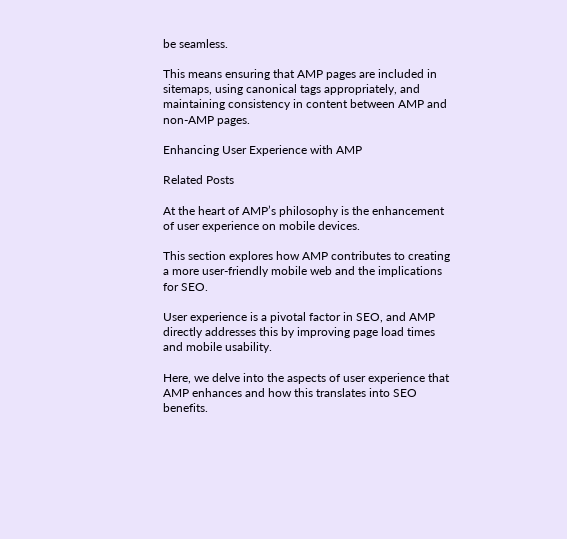be seamless.

This means ensuring that AMP pages are included in sitemaps, using canonical tags appropriately, and maintaining consistency in content between AMP and non-AMP pages.

Enhancing User Experience with AMP

Related Posts

At the heart of AMP’s philosophy is the enhancement of user experience on mobile devices.

This section explores how AMP contributes to creating a more user-friendly mobile web and the implications for SEO.

User experience is a pivotal factor in SEO, and AMP directly addresses this by improving page load times and mobile usability.

Here, we delve into the aspects of user experience that AMP enhances and how this translates into SEO benefits.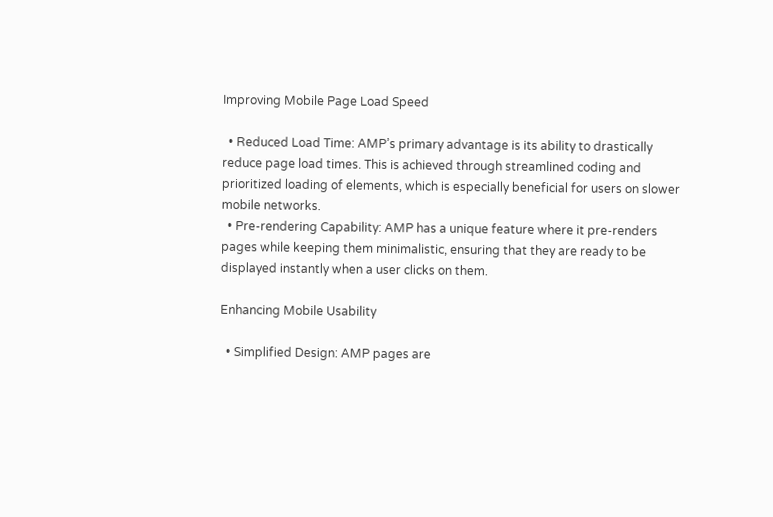Improving Mobile Page Load Speed

  • Reduced Load Time: AMP’s primary advantage is its ability to drastically reduce page load times. This is achieved through streamlined coding and prioritized loading of elements, which is especially beneficial for users on slower mobile networks.
  • Pre-rendering Capability: AMP has a unique feature where it pre-renders pages while keeping them minimalistic, ensuring that they are ready to be displayed instantly when a user clicks on them.

Enhancing Mobile Usability

  • Simplified Design: AMP pages are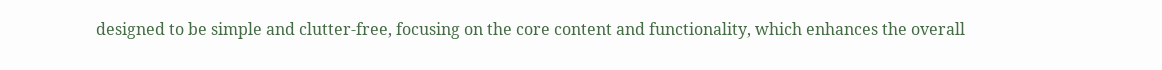designed to be simple and clutter-free, focusing on the core content and functionality, which enhances the overall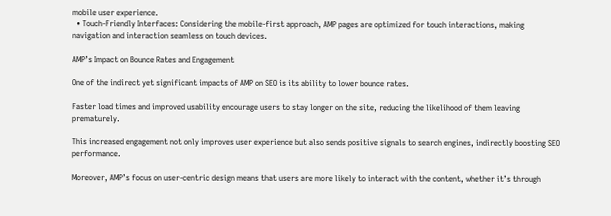mobile user experience.
  • Touch-Friendly Interfaces: Considering the mobile-first approach, AMP pages are optimized for touch interactions, making navigation and interaction seamless on touch devices.

AMP’s Impact on Bounce Rates and Engagement

One of the indirect yet significant impacts of AMP on SEO is its ability to lower bounce rates.

Faster load times and improved usability encourage users to stay longer on the site, reducing the likelihood of them leaving prematurely.

This increased engagement not only improves user experience but also sends positive signals to search engines, indirectly boosting SEO performance.

Moreover, AMP’s focus on user-centric design means that users are more likely to interact with the content, whether it’s through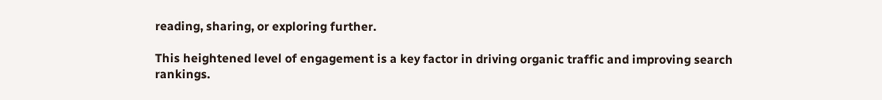reading, sharing, or exploring further.

This heightened level of engagement is a key factor in driving organic traffic and improving search rankings.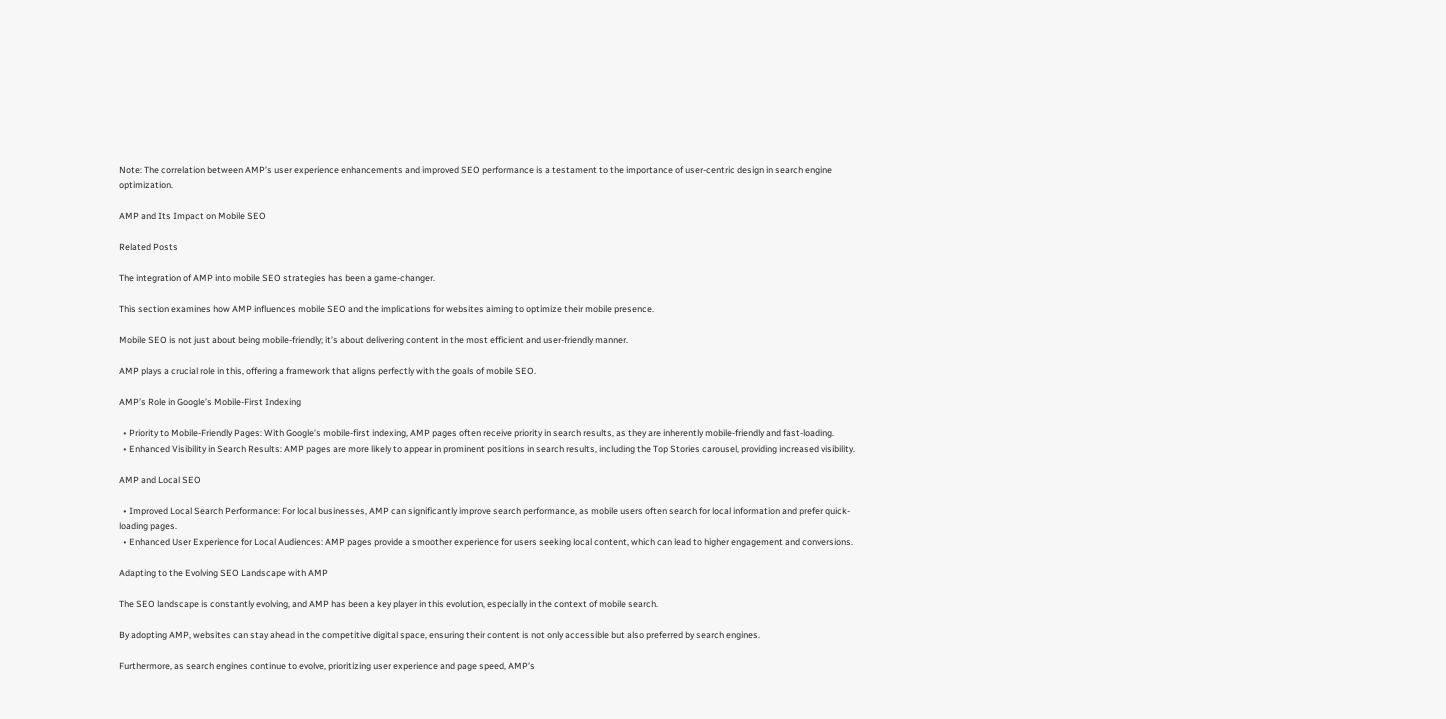Note: The correlation between AMP’s user experience enhancements and improved SEO performance is a testament to the importance of user-centric design in search engine optimization.

AMP and Its Impact on Mobile SEO

Related Posts

The integration of AMP into mobile SEO strategies has been a game-changer.

This section examines how AMP influences mobile SEO and the implications for websites aiming to optimize their mobile presence.

Mobile SEO is not just about being mobile-friendly; it’s about delivering content in the most efficient and user-friendly manner.

AMP plays a crucial role in this, offering a framework that aligns perfectly with the goals of mobile SEO.

AMP’s Role in Google’s Mobile-First Indexing

  • Priority to Mobile-Friendly Pages: With Google’s mobile-first indexing, AMP pages often receive priority in search results, as they are inherently mobile-friendly and fast-loading.
  • Enhanced Visibility in Search Results: AMP pages are more likely to appear in prominent positions in search results, including the Top Stories carousel, providing increased visibility.

AMP and Local SEO

  • Improved Local Search Performance: For local businesses, AMP can significantly improve search performance, as mobile users often search for local information and prefer quick-loading pages.
  • Enhanced User Experience for Local Audiences: AMP pages provide a smoother experience for users seeking local content, which can lead to higher engagement and conversions.

Adapting to the Evolving SEO Landscape with AMP

The SEO landscape is constantly evolving, and AMP has been a key player in this evolution, especially in the context of mobile search.

By adopting AMP, websites can stay ahead in the competitive digital space, ensuring their content is not only accessible but also preferred by search engines.

Furthermore, as search engines continue to evolve, prioritizing user experience and page speed, AMP’s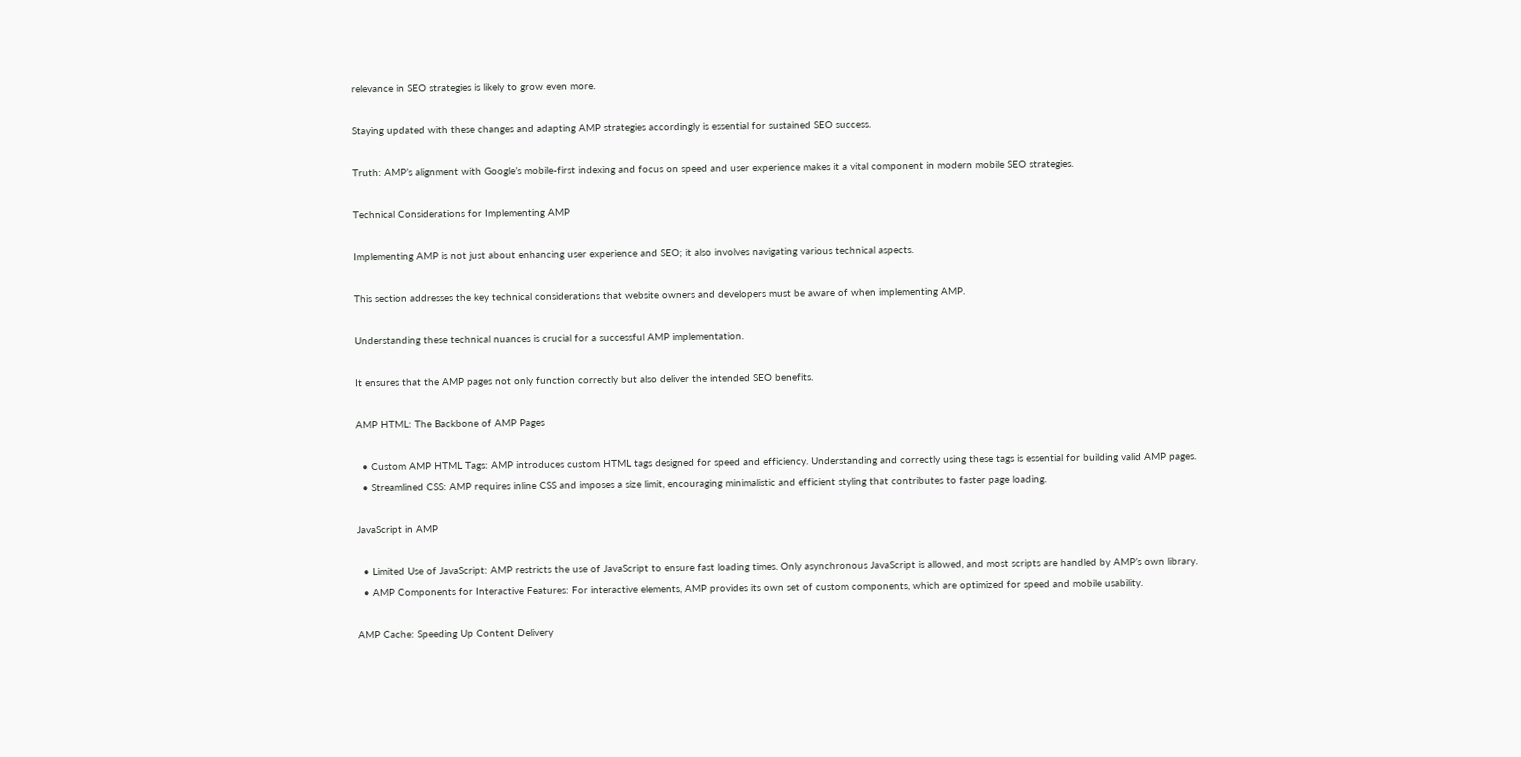relevance in SEO strategies is likely to grow even more.

Staying updated with these changes and adapting AMP strategies accordingly is essential for sustained SEO success.

Truth: AMP’s alignment with Google’s mobile-first indexing and focus on speed and user experience makes it a vital component in modern mobile SEO strategies.

Technical Considerations for Implementing AMP

Implementing AMP is not just about enhancing user experience and SEO; it also involves navigating various technical aspects.

This section addresses the key technical considerations that website owners and developers must be aware of when implementing AMP.

Understanding these technical nuances is crucial for a successful AMP implementation.

It ensures that the AMP pages not only function correctly but also deliver the intended SEO benefits.

AMP HTML: The Backbone of AMP Pages

  • Custom AMP HTML Tags: AMP introduces custom HTML tags designed for speed and efficiency. Understanding and correctly using these tags is essential for building valid AMP pages.
  • Streamlined CSS: AMP requires inline CSS and imposes a size limit, encouraging minimalistic and efficient styling that contributes to faster page loading.

JavaScript in AMP

  • Limited Use of JavaScript: AMP restricts the use of JavaScript to ensure fast loading times. Only asynchronous JavaScript is allowed, and most scripts are handled by AMP’s own library.
  • AMP Components for Interactive Features: For interactive elements, AMP provides its own set of custom components, which are optimized for speed and mobile usability.

AMP Cache: Speeding Up Content Delivery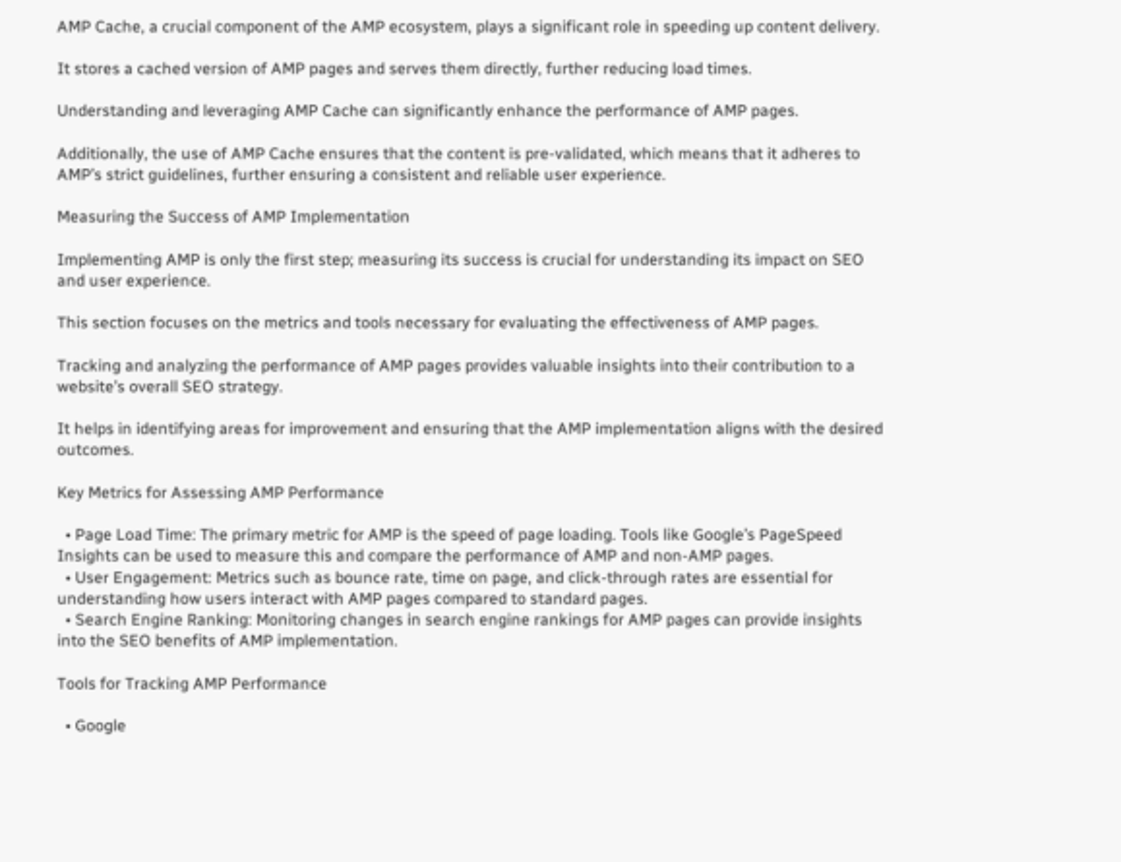AMP Cache, a crucial component of the AMP ecosystem, plays a significant role in speeding up content delivery.

It stores a cached version of AMP pages and serves them directly, further reducing load times.

Understanding and leveraging AMP Cache can significantly enhance the performance of AMP pages.

Additionally, the use of AMP Cache ensures that the content is pre-validated, which means that it adheres to AMP’s strict guidelines, further ensuring a consistent and reliable user experience.

Measuring the Success of AMP Implementation

Implementing AMP is only the first step; measuring its success is crucial for understanding its impact on SEO and user experience.

This section focuses on the metrics and tools necessary for evaluating the effectiveness of AMP pages.

Tracking and analyzing the performance of AMP pages provides valuable insights into their contribution to a website’s overall SEO strategy.

It helps in identifying areas for improvement and ensuring that the AMP implementation aligns with the desired outcomes.

Key Metrics for Assessing AMP Performance

  • Page Load Time: The primary metric for AMP is the speed of page loading. Tools like Google’s PageSpeed Insights can be used to measure this and compare the performance of AMP and non-AMP pages.
  • User Engagement: Metrics such as bounce rate, time on page, and click-through rates are essential for understanding how users interact with AMP pages compared to standard pages.
  • Search Engine Ranking: Monitoring changes in search engine rankings for AMP pages can provide insights into the SEO benefits of AMP implementation.

Tools for Tracking AMP Performance

  • Google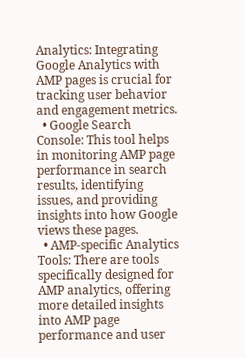Analytics: Integrating Google Analytics with AMP pages is crucial for tracking user behavior and engagement metrics.
  • Google Search Console: This tool helps in monitoring AMP page performance in search results, identifying issues, and providing insights into how Google views these pages.
  • AMP-specific Analytics Tools: There are tools specifically designed for AMP analytics, offering more detailed insights into AMP page performance and user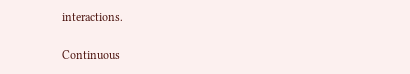interactions.

Continuous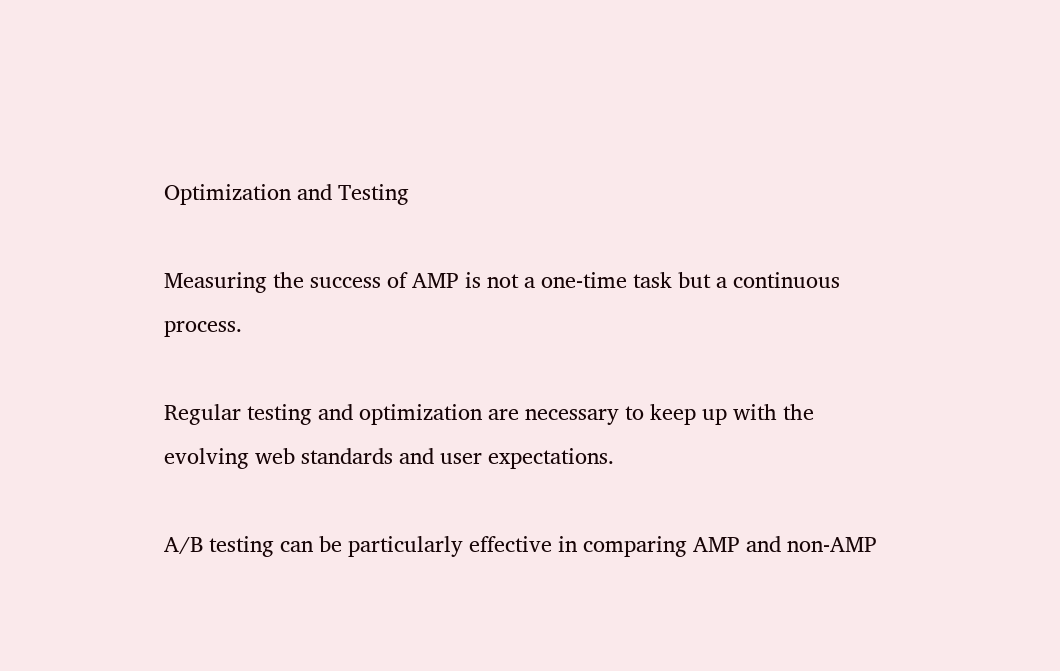Optimization and Testing

Measuring the success of AMP is not a one-time task but a continuous process.

Regular testing and optimization are necessary to keep up with the evolving web standards and user expectations.

A/B testing can be particularly effective in comparing AMP and non-AMP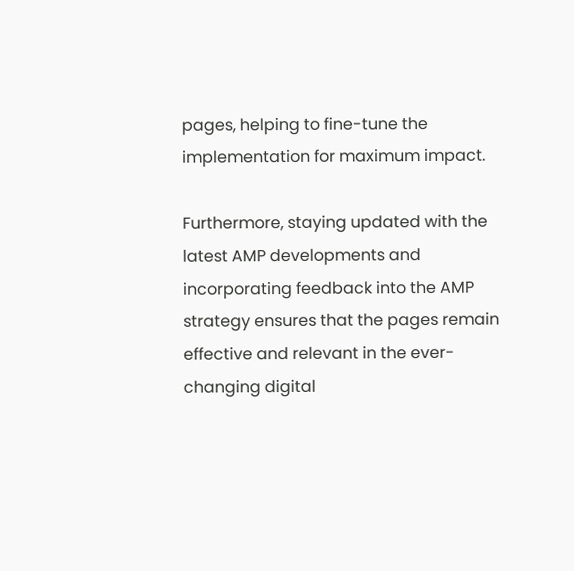pages, helping to fine-tune the implementation for maximum impact.

Furthermore, staying updated with the latest AMP developments and incorporating feedback into the AMP strategy ensures that the pages remain effective and relevant in the ever-changing digital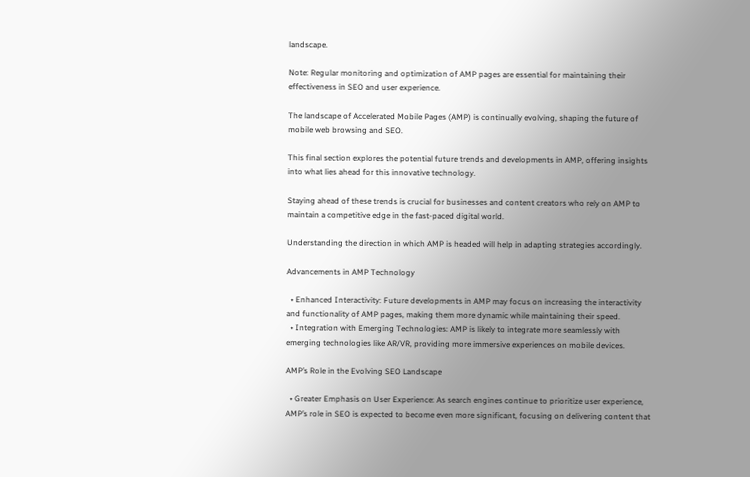landscape.

Note: Regular monitoring and optimization of AMP pages are essential for maintaining their effectiveness in SEO and user experience.

The landscape of Accelerated Mobile Pages (AMP) is continually evolving, shaping the future of mobile web browsing and SEO.

This final section explores the potential future trends and developments in AMP, offering insights into what lies ahead for this innovative technology.

Staying ahead of these trends is crucial for businesses and content creators who rely on AMP to maintain a competitive edge in the fast-paced digital world.

Understanding the direction in which AMP is headed will help in adapting strategies accordingly.

Advancements in AMP Technology

  • Enhanced Interactivity: Future developments in AMP may focus on increasing the interactivity and functionality of AMP pages, making them more dynamic while maintaining their speed.
  • Integration with Emerging Technologies: AMP is likely to integrate more seamlessly with emerging technologies like AR/VR, providing more immersive experiences on mobile devices.

AMP’s Role in the Evolving SEO Landscape

  • Greater Emphasis on User Experience: As search engines continue to prioritize user experience, AMP’s role in SEO is expected to become even more significant, focusing on delivering content that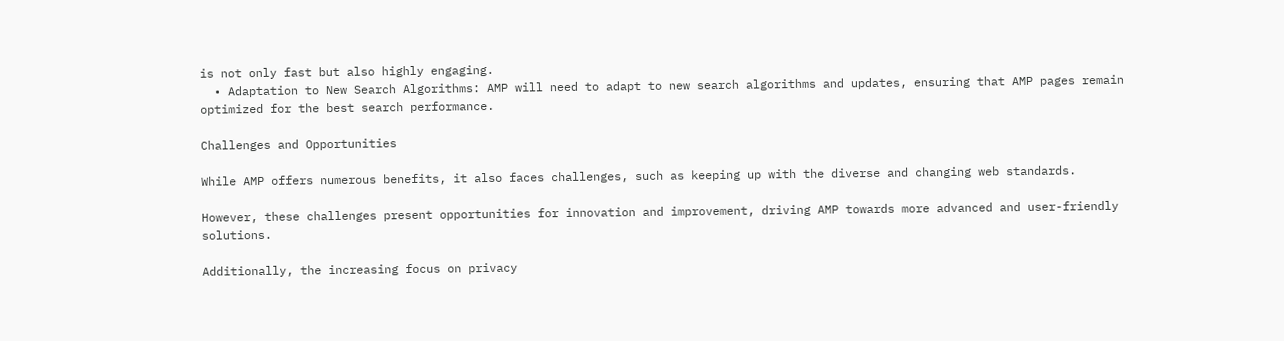is not only fast but also highly engaging.
  • Adaptation to New Search Algorithms: AMP will need to adapt to new search algorithms and updates, ensuring that AMP pages remain optimized for the best search performance.

Challenges and Opportunities

While AMP offers numerous benefits, it also faces challenges, such as keeping up with the diverse and changing web standards.

However, these challenges present opportunities for innovation and improvement, driving AMP towards more advanced and user-friendly solutions.

Additionally, the increasing focus on privacy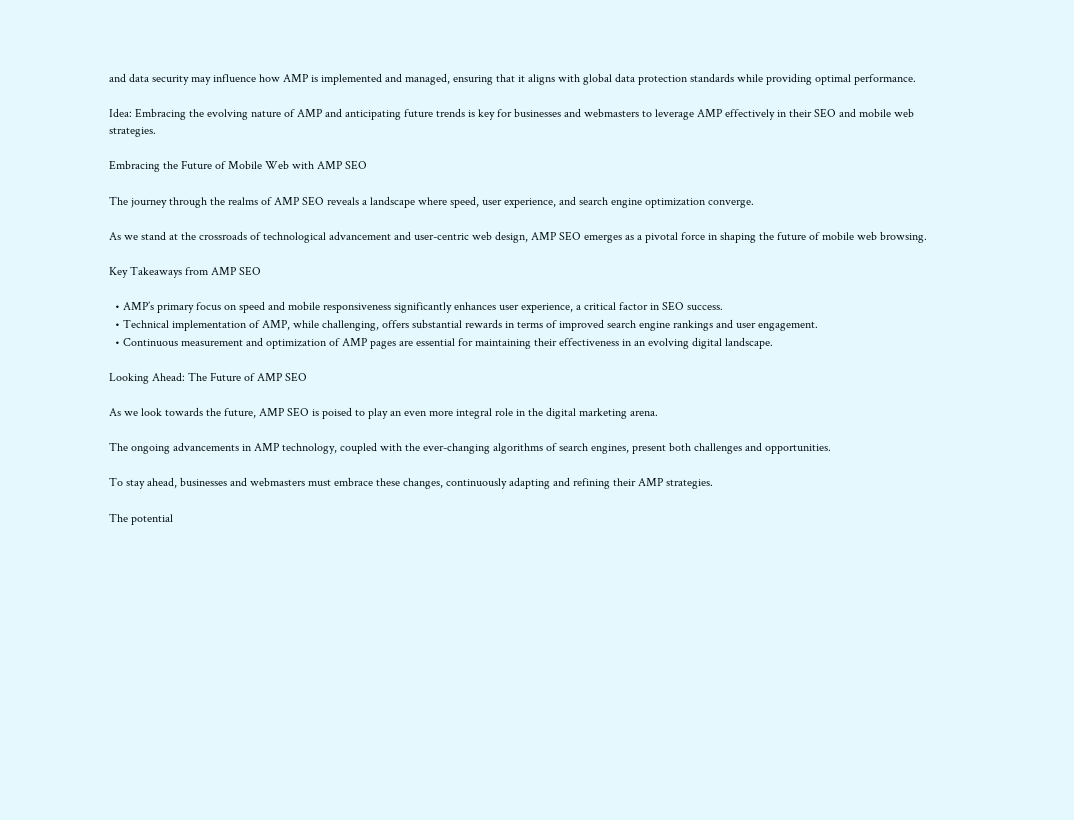and data security may influence how AMP is implemented and managed, ensuring that it aligns with global data protection standards while providing optimal performance.

Idea: Embracing the evolving nature of AMP and anticipating future trends is key for businesses and webmasters to leverage AMP effectively in their SEO and mobile web strategies.

Embracing the Future of Mobile Web with AMP SEO

The journey through the realms of AMP SEO reveals a landscape where speed, user experience, and search engine optimization converge.

As we stand at the crossroads of technological advancement and user-centric web design, AMP SEO emerges as a pivotal force in shaping the future of mobile web browsing.

Key Takeaways from AMP SEO

  • AMP’s primary focus on speed and mobile responsiveness significantly enhances user experience, a critical factor in SEO success.
  • Technical implementation of AMP, while challenging, offers substantial rewards in terms of improved search engine rankings and user engagement.
  • Continuous measurement and optimization of AMP pages are essential for maintaining their effectiveness in an evolving digital landscape.

Looking Ahead: The Future of AMP SEO

As we look towards the future, AMP SEO is poised to play an even more integral role in the digital marketing arena.

The ongoing advancements in AMP technology, coupled with the ever-changing algorithms of search engines, present both challenges and opportunities.

To stay ahead, businesses and webmasters must embrace these changes, continuously adapting and refining their AMP strategies.

The potential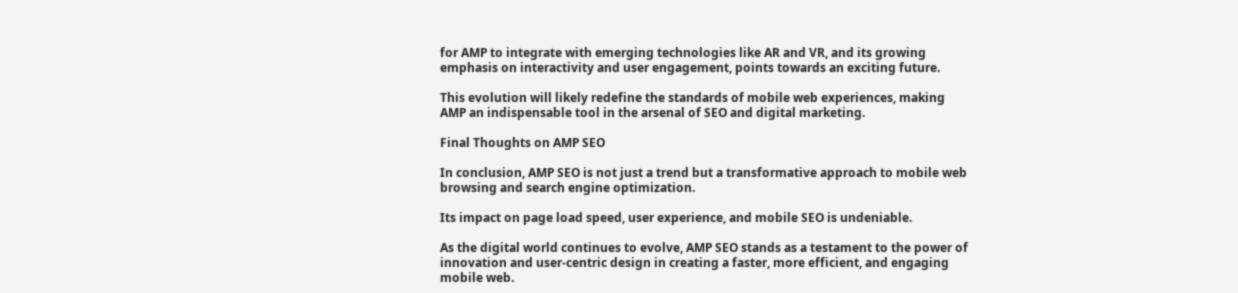for AMP to integrate with emerging technologies like AR and VR, and its growing emphasis on interactivity and user engagement, points towards an exciting future.

This evolution will likely redefine the standards of mobile web experiences, making AMP an indispensable tool in the arsenal of SEO and digital marketing.

Final Thoughts on AMP SEO

In conclusion, AMP SEO is not just a trend but a transformative approach to mobile web browsing and search engine optimization.

Its impact on page load speed, user experience, and mobile SEO is undeniable.

As the digital world continues to evolve, AMP SEO stands as a testament to the power of innovation and user-centric design in creating a faster, more efficient, and engaging mobile web.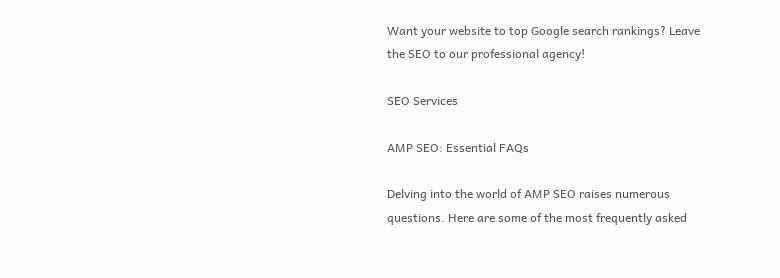Want your website to top Google search rankings? Leave the SEO to our professional agency!

SEO Services

AMP SEO: Essential FAQs

Delving into the world of AMP SEO raises numerous questions. Here are some of the most frequently asked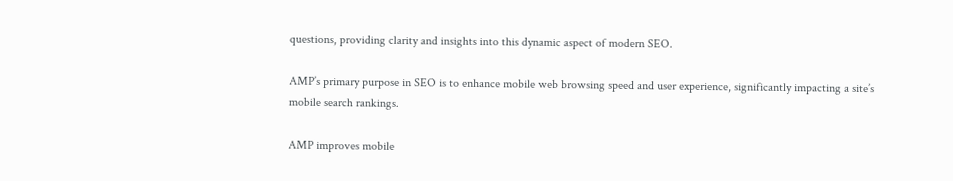questions, providing clarity and insights into this dynamic aspect of modern SEO.

AMP’s primary purpose in SEO is to enhance mobile web browsing speed and user experience, significantly impacting a site’s mobile search rankings.

AMP improves mobile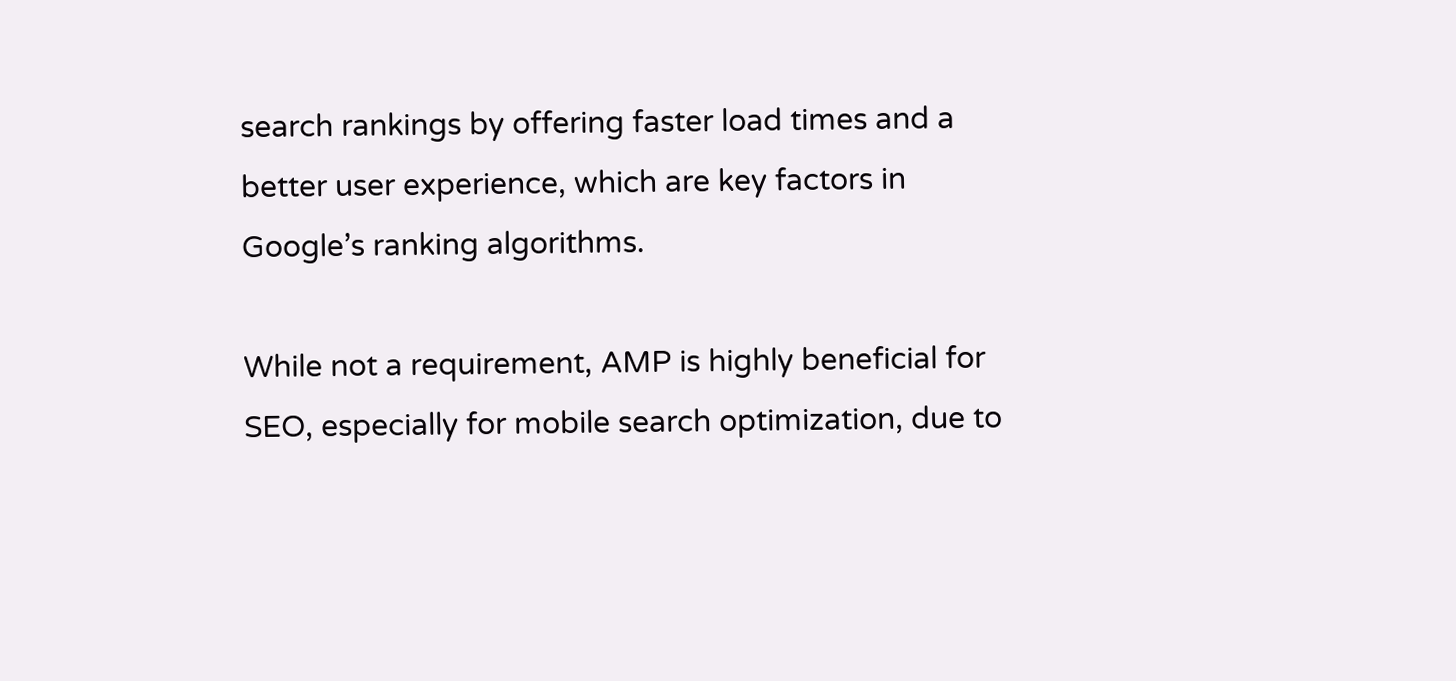search rankings by offering faster load times and a better user experience, which are key factors in Google’s ranking algorithms.

While not a requirement, AMP is highly beneficial for SEO, especially for mobile search optimization, due to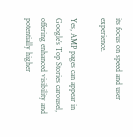its focus on speed and user experience.

Yes, AMP pages can appear in Google’s Top Stories carousel, offering enhanced visibility and potentially higher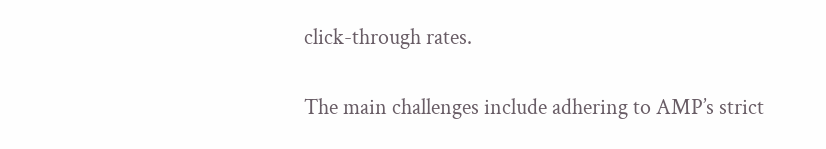click-through rates.

The main challenges include adhering to AMP’s strict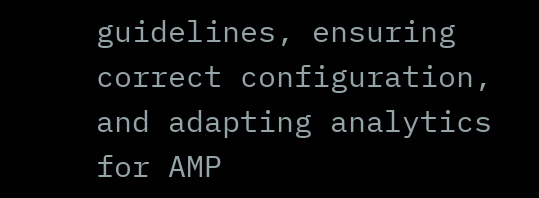guidelines, ensuring correct configuration, and adapting analytics for AMP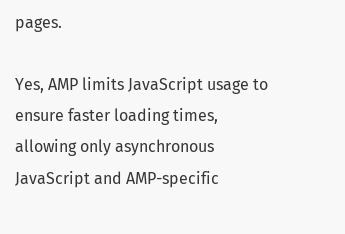pages.

Yes, AMP limits JavaScript usage to ensure faster loading times, allowing only asynchronous JavaScript and AMP-specific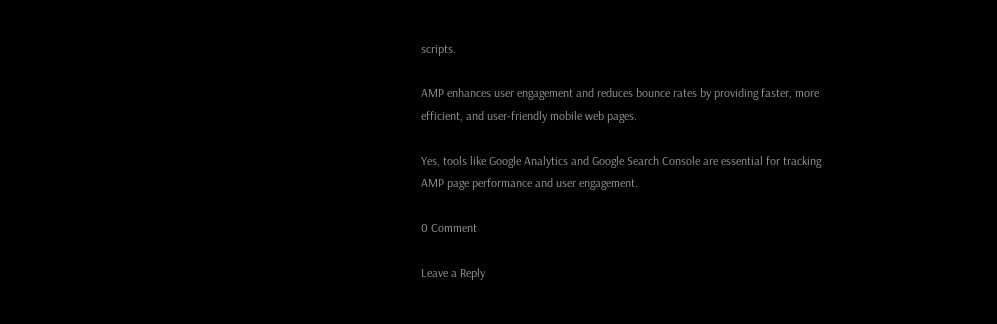scripts.

AMP enhances user engagement and reduces bounce rates by providing faster, more efficient, and user-friendly mobile web pages.

Yes, tools like Google Analytics and Google Search Console are essential for tracking AMP page performance and user engagement.

0 Comment

Leave a Reply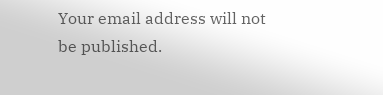Your email address will not be published.